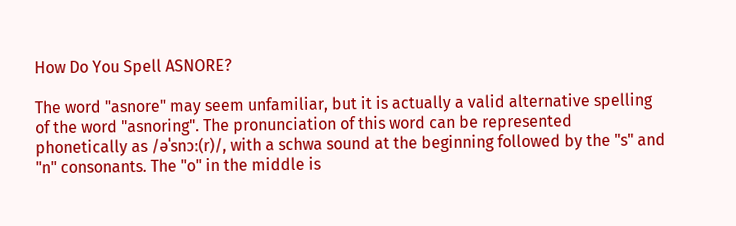How Do You Spell ASNORE?

The word "asnore" may seem unfamiliar, but it is actually a valid alternative spelling of the word "asnoring". The pronunciation of this word can be represented phonetically as /əˈsnɔː(r)/, with a schwa sound at the beginning followed by the "s" and "n" consonants. The "o" in the middle is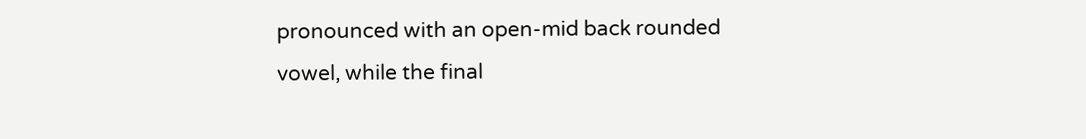pronounced with an open-mid back rounded vowel, while the final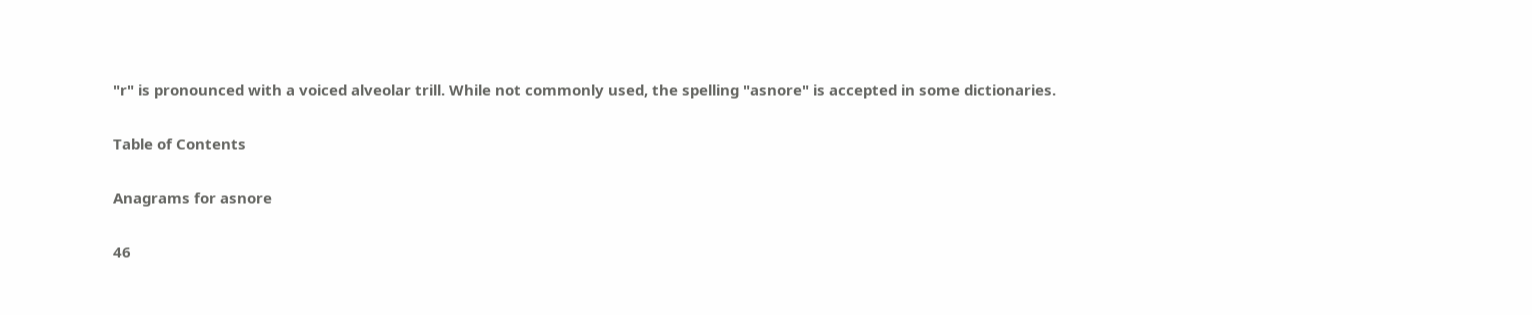"r" is pronounced with a voiced alveolar trill. While not commonly used, the spelling "asnore" is accepted in some dictionaries.

Table of Contents

Anagrams for asnore

46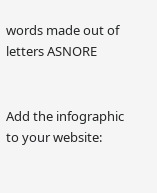words made out of letters ASNORE


Add the infographic to your website: